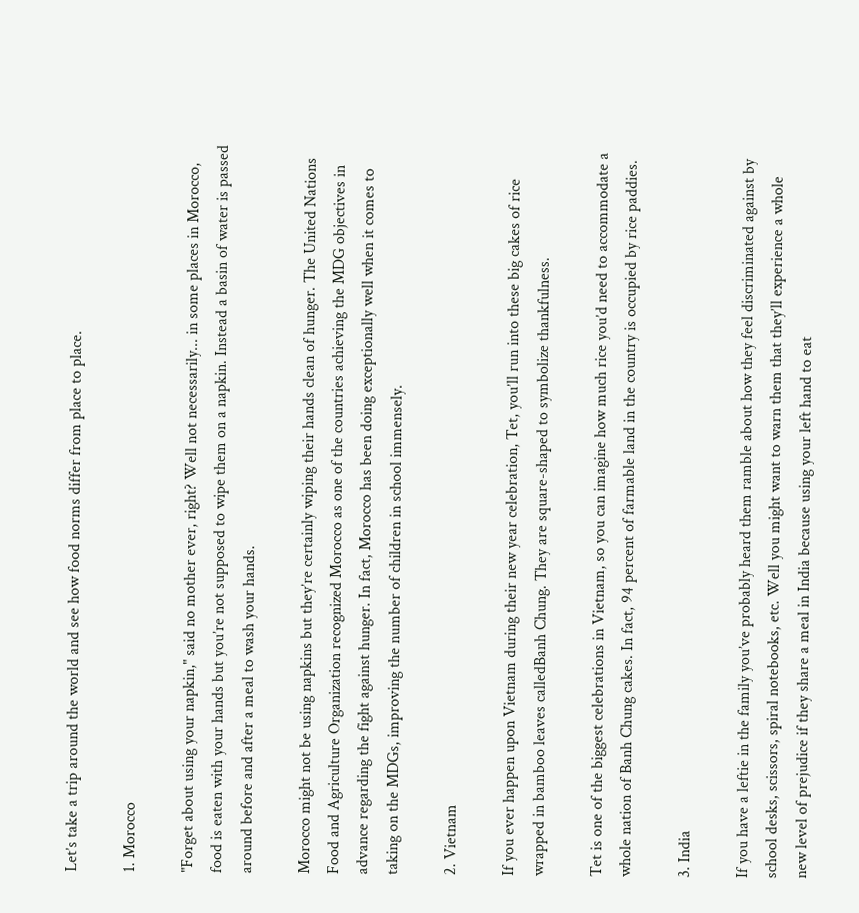Let’s take a trip around the world and see how food norms differ from place to place.

1. Morocco

"Forget about using your napkin," said no mother ever, right? Well not necessarily... in some places in Morocco, food is eaten with your hands but you’re not supposed to wipe them on a napkin. Instead a basin of water is passed around before and after a meal to wash your hands.

Morocco might not be using napkins but they’re certainly wiping their hands clean of hunger. The United Nations Food and Agriculture Organization recognized Morocco as one of the countries achieving the MDG objectives in advance regarding the fight against hunger. In fact, Morocco has been doing exceptionally well when it comes to taking on the MDGs, improving the number of children in school immensely.

2. Vietnam

If you ever happen upon Vietnam during their new year celebration, Tet, you’ll run into these big cakes of rice wrapped in bamboo leaves calledBanh Chung. They are square-shaped to symbolize thankfulness.

Tet is one of the biggest celebrations in Vietnam, so you can imagine how much rice you’d need to accommodate a whole nation of Banh Chung cakes. In fact, 94 percent of farmable land in the country is occupied by rice paddies.

3. India

If you have a leftie in the family you’ve probably heard them ramble about how they feel discriminated against by school desks, scissors, spiral notebooks, etc. Well you might want to warn them that they’ll experience a whole new level of prejudice if they share a meal in India because using your left hand to eat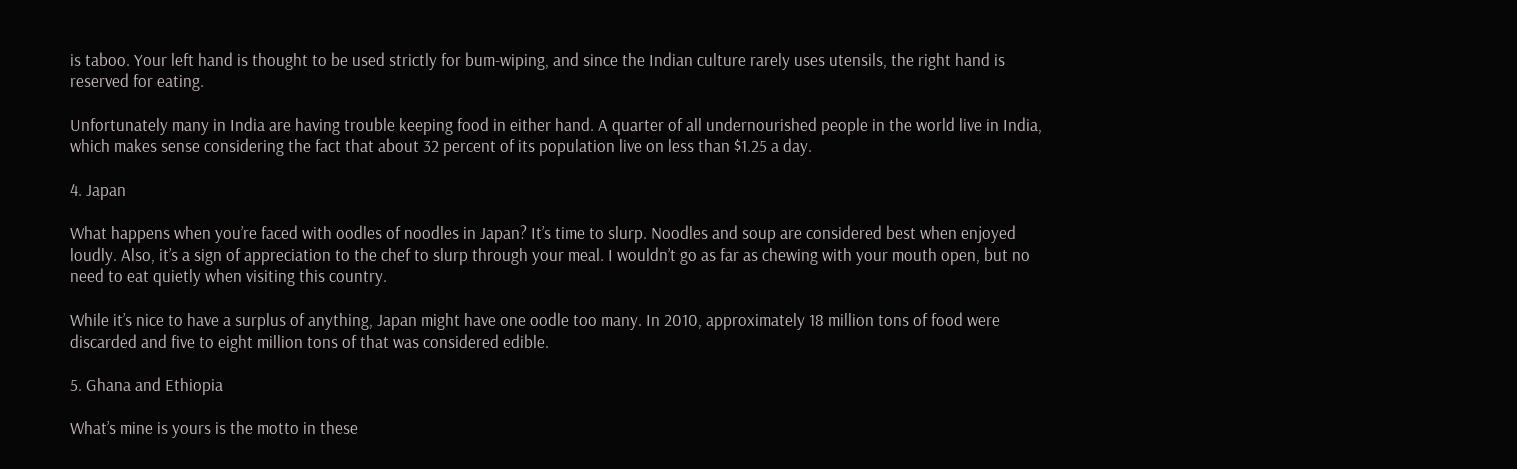is taboo. Your left hand is thought to be used strictly for bum-wiping, and since the Indian culture rarely uses utensils, the right hand is reserved for eating.

Unfortunately many in India are having trouble keeping food in either hand. A quarter of all undernourished people in the world live in India, which makes sense considering the fact that about 32 percent of its population live on less than $1.25 a day.

4. Japan

What happens when you’re faced with oodles of noodles in Japan? It’s time to slurp. Noodles and soup are considered best when enjoyed loudly. Also, it’s a sign of appreciation to the chef to slurp through your meal. I wouldn’t go as far as chewing with your mouth open, but no need to eat quietly when visiting this country.

While it’s nice to have a surplus of anything, Japan might have one oodle too many. In 2010, approximately 18 million tons of food were discarded and five to eight million tons of that was considered edible.

5. Ghana and Ethiopia

What’s mine is yours is the motto in these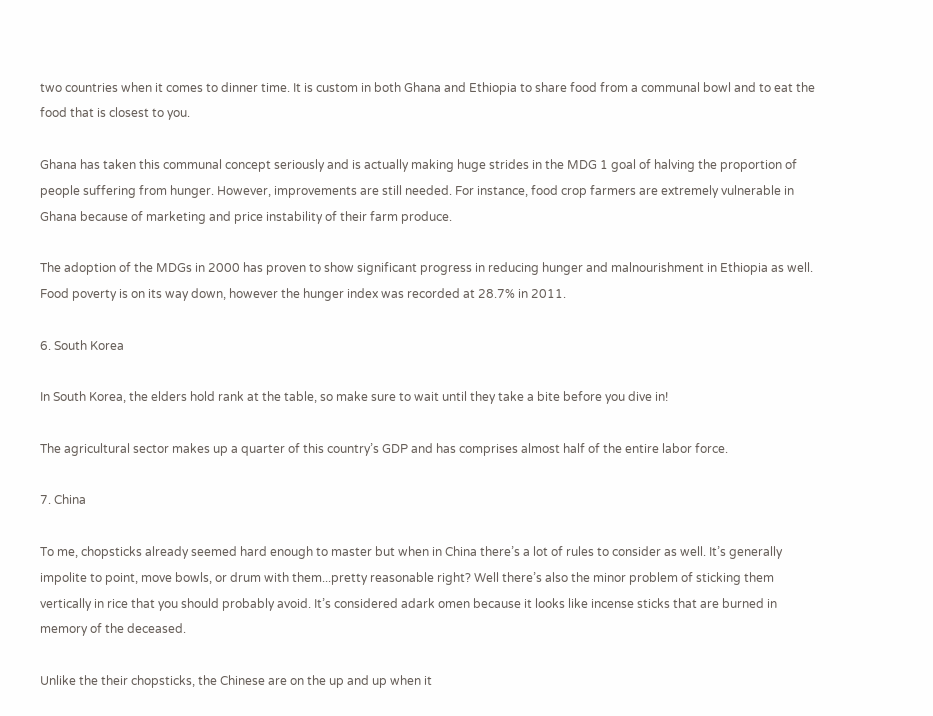two countries when it comes to dinner time. It is custom in both Ghana and Ethiopia to share food from a communal bowl and to eat the food that is closest to you.

Ghana has taken this communal concept seriously and is actually making huge strides in the MDG 1 goal of halving the proportion of people suffering from hunger. However, improvements are still needed. For instance, food crop farmers are extremely vulnerable in Ghana because of marketing and price instability of their farm produce.

The adoption of the MDGs in 2000 has proven to show significant progress in reducing hunger and malnourishment in Ethiopia as well. Food poverty is on its way down, however the hunger index was recorded at 28.7% in 2011.

6. South Korea

In South Korea, the elders hold rank at the table, so make sure to wait until they take a bite before you dive in!

The agricultural sector makes up a quarter of this country’s GDP and has comprises almost half of the entire labor force.

7. China

To me, chopsticks already seemed hard enough to master but when in China there’s a lot of rules to consider as well. It’s generally impolite to point, move bowls, or drum with them...pretty reasonable right? Well there’s also the minor problem of sticking them vertically in rice that you should probably avoid. It’s considered adark omen because it looks like incense sticks that are burned in memory of the deceased.

Unlike the their chopsticks, the Chinese are on the up and up when it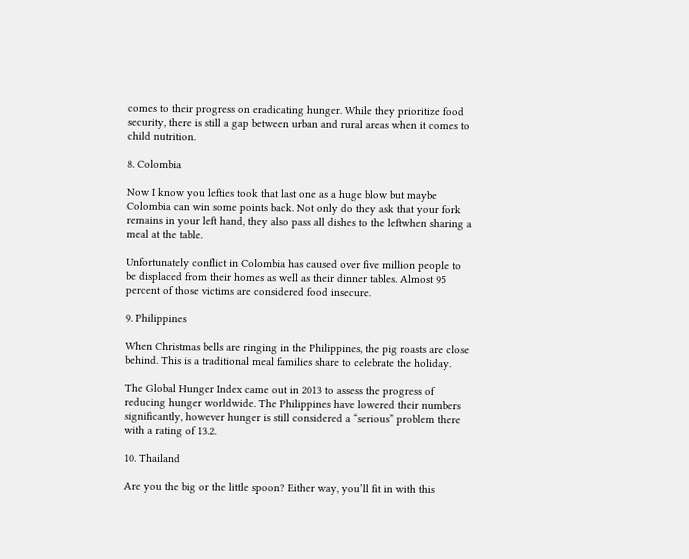comes to their progress on eradicating hunger. While they prioritize food security, there is still a gap between urban and rural areas when it comes to child nutrition.

8. Colombia

Now I know you lefties took that last one as a huge blow but maybe Colombia can win some points back. Not only do they ask that your fork remains in your left hand, they also pass all dishes to the leftwhen sharing a meal at the table.

Unfortunately conflict in Colombia has caused over five million people to be displaced from their homes as well as their dinner tables. Almost 95 percent of those victims are considered food insecure.

9. Philippines

When Christmas bells are ringing in the Philippines, the pig roasts are close behind. This is a traditional meal families share to celebrate the holiday.

The Global Hunger Index came out in 2013 to assess the progress of reducing hunger worldwide. The Philippines have lowered their numbers significantly, however hunger is still considered a “serious” problem there with a rating of 13.2.

10. Thailand

Are you the big or the little spoon? Either way, you’ll fit in with this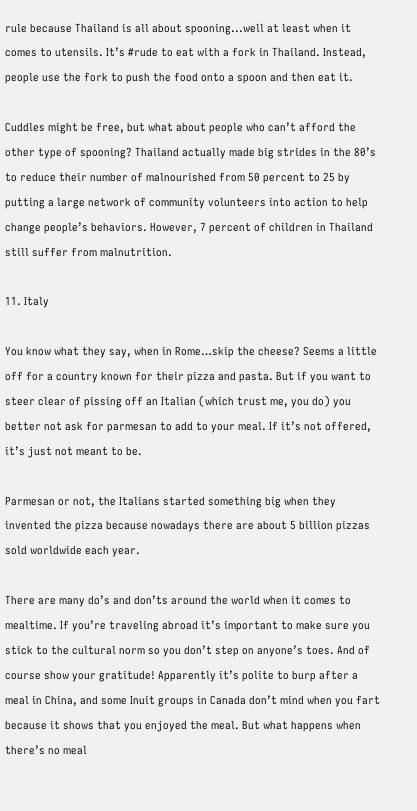rule because Thailand is all about spooning...well at least when it comes to utensils. It’s #rude to eat with a fork in Thailand. Instead, people use the fork to push the food onto a spoon and then eat it.

Cuddles might be free, but what about people who can’t afford the other type of spooning? Thailand actually made big strides in the 80’s to reduce their number of malnourished from 50 percent to 25 by putting a large network of community volunteers into action to help change people’s behaviors. However, 7 percent of children in Thailand still suffer from malnutrition.

11. Italy

You know what they say, when in Rome…skip the cheese? Seems a little off for a country known for their pizza and pasta. But if you want to steer clear of pissing off an Italian (which trust me, you do) you better not ask for parmesan to add to your meal. If it’s not offered, it’s just not meant to be.

Parmesan or not, the Italians started something big when they invented the pizza because nowadays there are about 5 billion pizzas sold worldwide each year.

There are many do’s and don’ts around the world when it comes to mealtime. If you’re traveling abroad it’s important to make sure you stick to the cultural norm so you don’t step on anyone’s toes. And of course show your gratitude! Apparently it’s polite to burp after a meal in China, and some Inuit groups in Canada don’t mind when you fart because it shows that you enjoyed the meal. But what happens when there’s no meal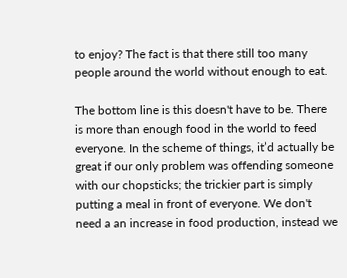to enjoy? The fact is that there still too many people around the world without enough to eat.

The bottom line is this doesn't have to be. There is more than enough food in the world to feed everyone. In the scheme of things, it’d actually be great if our only problem was offending someone with our chopsticks; the trickier part is simply putting a meal in front of everyone. We don't need a an increase in food production, instead we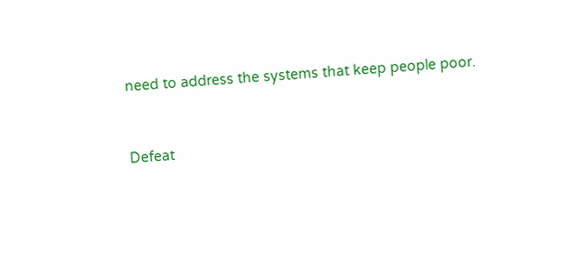need to address the systems that keep people poor.


Defeat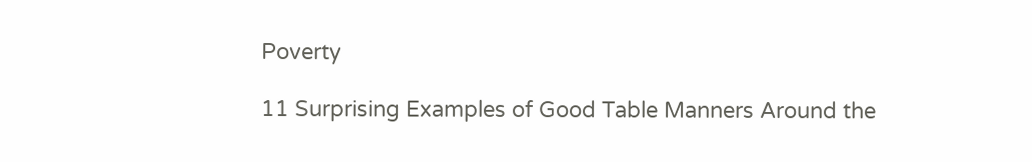Poverty

11 Surprising Examples of Good Table Manners Around the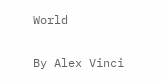World

By Alex Vinci